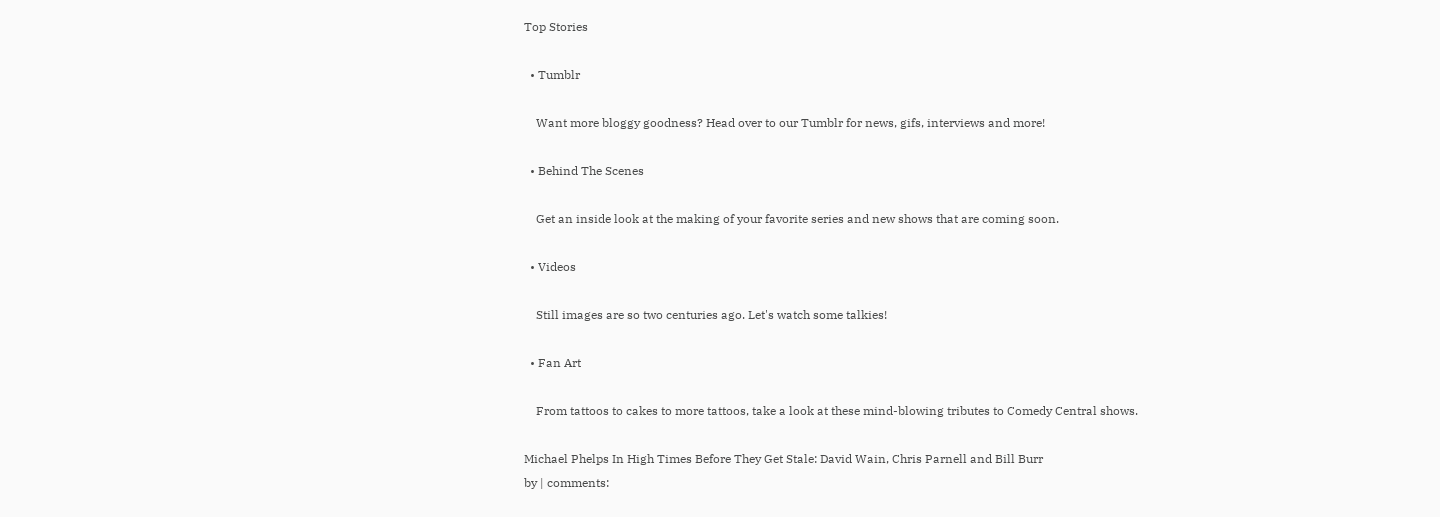Top Stories

  • Tumblr

    Want more bloggy goodness? Head over to our Tumblr for news, gifs, interviews and more!

  • Behind The Scenes

    Get an inside look at the making of your favorite series and new shows that are coming soon.

  • Videos

    Still images are so two centuries ago. Let's watch some talkies!

  • Fan Art

    From tattoos to cakes to more tattoos, take a look at these mind-blowing tributes to Comedy Central shows.

Michael Phelps In High Times Before They Get Stale: David Wain, Chris Parnell and Bill Burr
by | comments: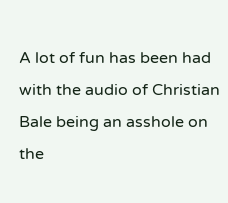A lot of fun has been had with the audio of Christian Bale being an asshole on the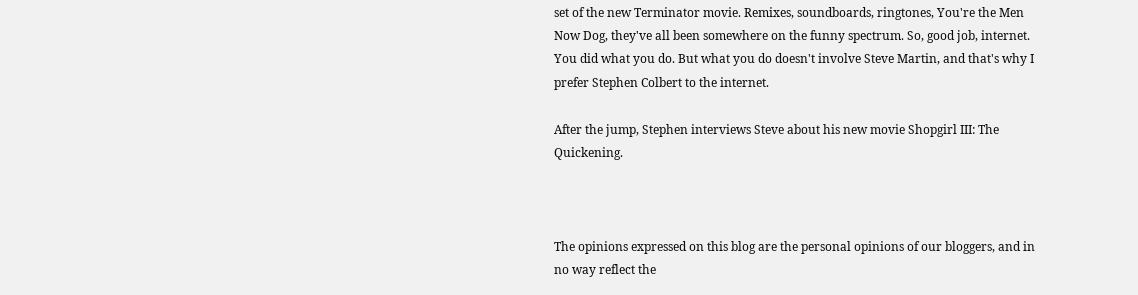set of the new Terminator movie. Remixes, soundboards, ringtones, You're the Men Now Dog, they've all been somewhere on the funny spectrum. So, good job, internet. You did what you do. But what you do doesn't involve Steve Martin, and that's why I prefer Stephen Colbert to the internet.

After the jump, Stephen interviews Steve about his new movie Shopgirl III: The Quickening.



The opinions expressed on this blog are the personal opinions of our bloggers, and in no way reflect the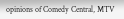opinions of Comedy Central, MTV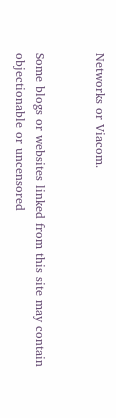Networks or Viacom.


Some blogs or websites linked from this site may contain objectionable or uncensored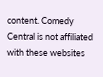content. Comedy Central is not affiliated with these websites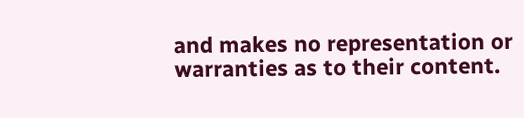and makes no representation or warranties as to their content.